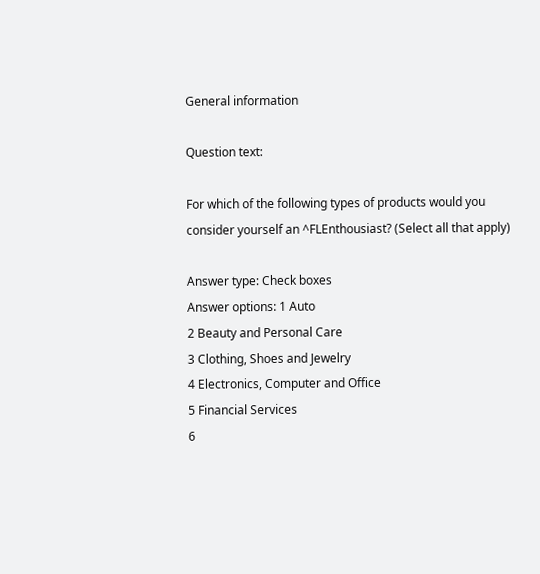General information

Question text:

For which of the following types of products would you consider yourself an ^FLEnthousiast? (Select all that apply)

Answer type: Check boxes
Answer options: 1 Auto
2 Beauty and Personal Care
3 Clothing, Shoes and Jewelry
4 Electronics, Computer and Office
5 Financial Services
6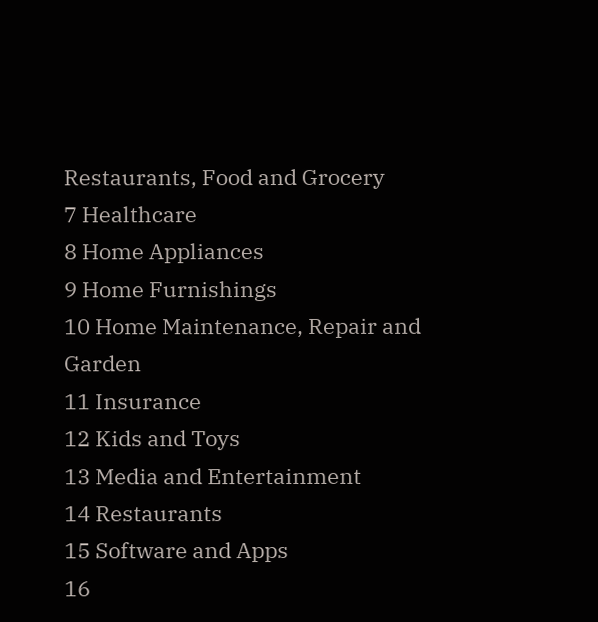Restaurants, Food and Grocery
7 Healthcare
8 Home Appliances
9 Home Furnishings
10 Home Maintenance, Repair and Garden
11 Insurance
12 Kids and Toys
13 Media and Entertainment
14 Restaurants
15 Software and Apps
16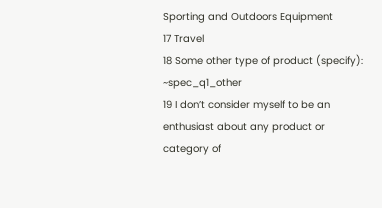Sporting and Outdoors Equipment
17 Travel
18 Some other type of product (specify): ~spec_q1_other
19 I don’t consider myself to be an enthusiast about any product or category of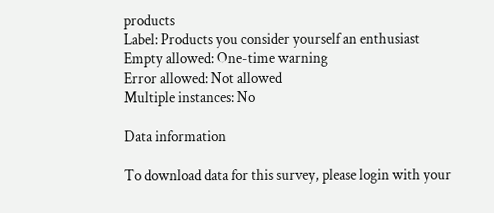products
Label: Products you consider yourself an enthusiast
Empty allowed: One-time warning
Error allowed: Not allowed
Multiple instances: No

Data information

To download data for this survey, please login with your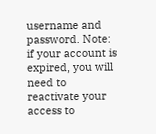username and password. Note: if your account is expired, you will need to reactivate your access to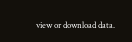view or download data.